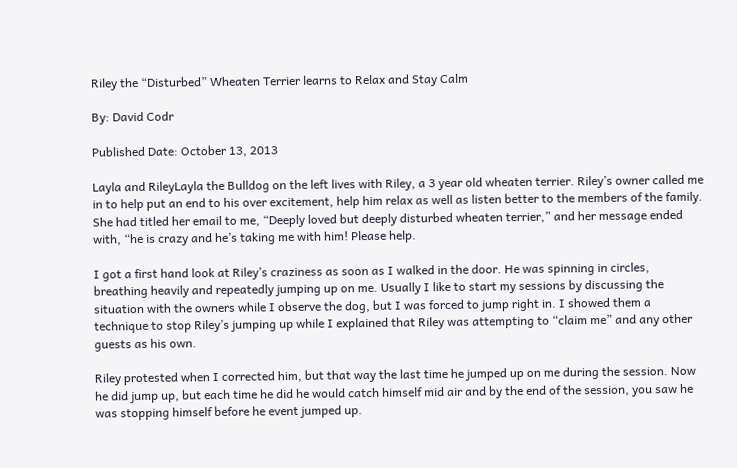Riley the “Disturbed” Wheaten Terrier learns to Relax and Stay Calm

By: David Codr

Published Date: October 13, 2013

Layla and RileyLayla the Bulldog on the left lives with Riley, a 3 year old wheaten terrier. Riley’s owner called me in to help put an end to his over excitement, help him relax as well as listen better to the members of the family. She had titled her email to me, “Deeply loved but deeply disturbed wheaten terrier,” and her message ended with, “he is crazy and he’s taking me with him! Please help.

I got a first hand look at Riley’s craziness as soon as I walked in the door. He was spinning in circles, breathing heavily and repeatedly jumping up on me. Usually I like to start my sessions by discussing the situation with the owners while I observe the dog, but I was forced to jump right in. I showed them a technique to stop Riley’s jumping up while I explained that Riley was attempting to “claim me” and any other guests as his own.

Riley protested when I corrected him, but that way the last time he jumped up on me during the session. Now he did jump up, but each time he did he would catch himself mid air and by the end of the session, you saw he was stopping himself before he event jumped up.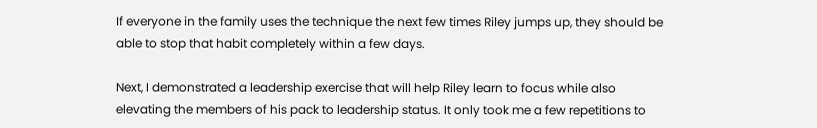If everyone in the family uses the technique the next few times Riley jumps up, they should be able to stop that habit completely within a few days.

Next, I demonstrated a leadership exercise that will help Riley learn to focus while also elevating the members of his pack to leadership status. It only took me a few repetitions to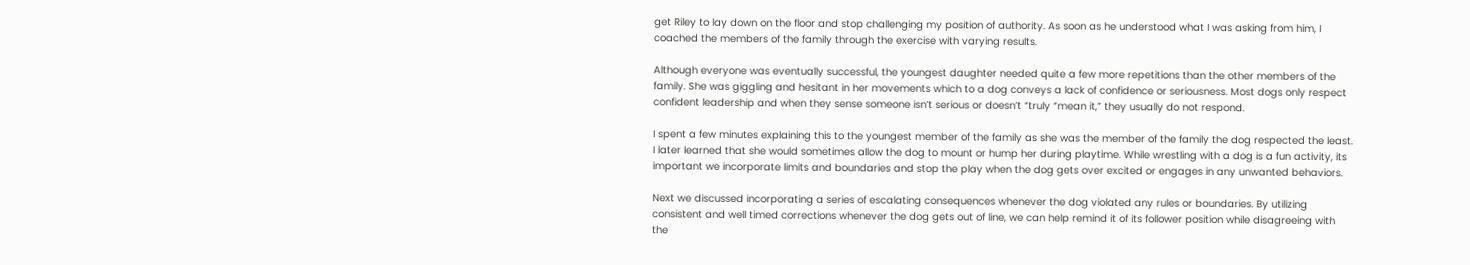get Riley to lay down on the floor and stop challenging my position of authority. As soon as he understood what I was asking from him, I coached the members of the family through the exercise with varying results.

Although everyone was eventually successful, the youngest daughter needed quite a few more repetitions than the other members of the family. She was giggling and hesitant in her movements which to a dog conveys a lack of confidence or seriousness. Most dogs only respect confident leadership and when they sense someone isn’t serious or doesn’t “truly “mean it,” they usually do not respond.

I spent a few minutes explaining this to the youngest member of the family as she was the member of the family the dog respected the least. I later learned that she would sometimes allow the dog to mount or hump her during playtime. While wrestling with a dog is a fun activity, its important we incorporate limits and boundaries and stop the play when the dog gets over excited or engages in any unwanted behaviors.

Next we discussed incorporating a series of escalating consequences whenever the dog violated any rules or boundaries. By utilizing consistent and well timed corrections whenever the dog gets out of line, we can help remind it of its follower position while disagreeing with the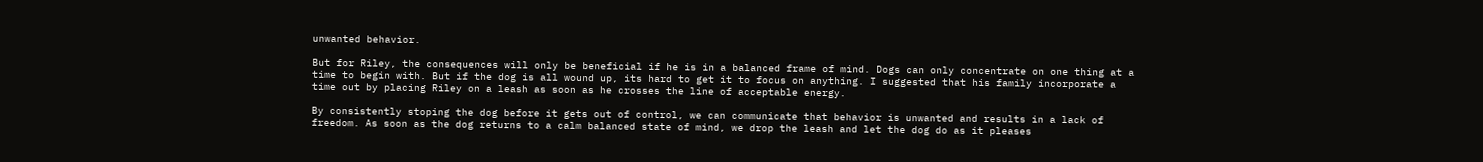unwanted behavior.

But for Riley, the consequences will only be beneficial if he is in a balanced frame of mind. Dogs can only concentrate on one thing at a time to begin with. But if the dog is all wound up, its hard to get it to focus on anything. I suggested that his family incorporate a time out by placing Riley on a leash as soon as he crosses the line of acceptable energy.

By consistently stoping the dog before it gets out of control, we can communicate that behavior is unwanted and results in a lack of freedom. As soon as the dog returns to a calm balanced state of mind, we drop the leash and let the dog do as it pleases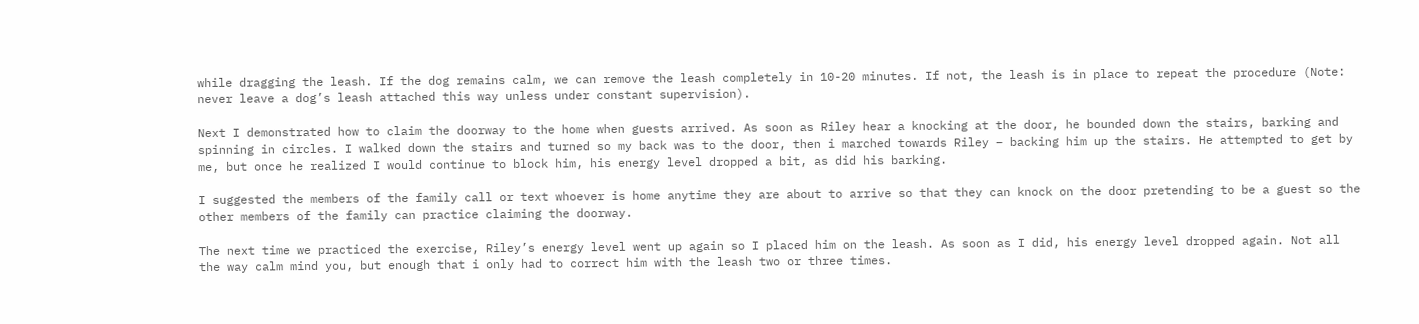while dragging the leash. If the dog remains calm, we can remove the leash completely in 10-20 minutes. If not, the leash is in place to repeat the procedure (Note: never leave a dog’s leash attached this way unless under constant supervision).

Next I demonstrated how to claim the doorway to the home when guests arrived. As soon as Riley hear a knocking at the door, he bounded down the stairs, barking and spinning in circles. I walked down the stairs and turned so my back was to the door, then i marched towards Riley – backing him up the stairs. He attempted to get by me, but once he realized I would continue to block him, his energy level dropped a bit, as did his barking.

I suggested the members of the family call or text whoever is home anytime they are about to arrive so that they can knock on the door pretending to be a guest so the other members of the family can practice claiming the doorway.

The next time we practiced the exercise, Riley’s energy level went up again so I placed him on the leash. As soon as I did, his energy level dropped again. Not all the way calm mind you, but enough that i only had to correct him with the leash two or three times.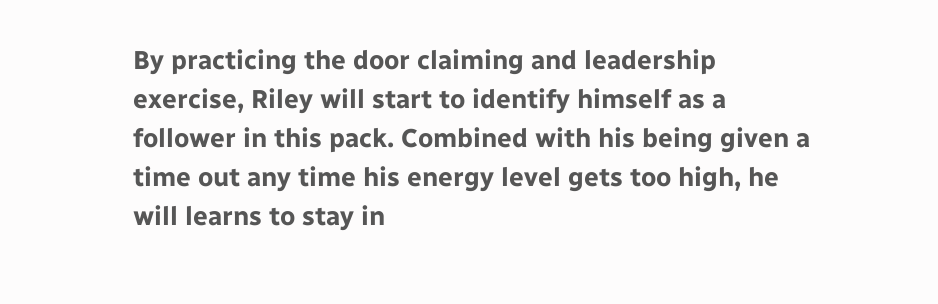By practicing the door claiming and leadership exercise, Riley will start to identify himself as a follower in this pack. Combined with his being given a time out any time his energy level gets too high, he will learns to stay in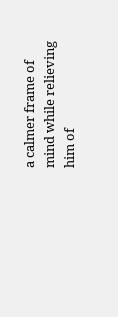a calmer frame of mind while relieving him of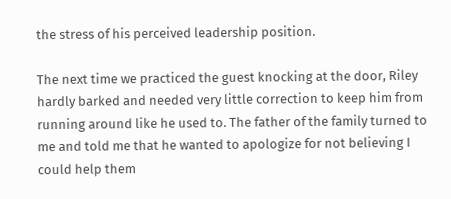the stress of his perceived leadership position.

The next time we practiced the guest knocking at the door, Riley hardly barked and needed very little correction to keep him from running around like he used to. The father of the family turned to me and told me that he wanted to apologize for not believing I could help them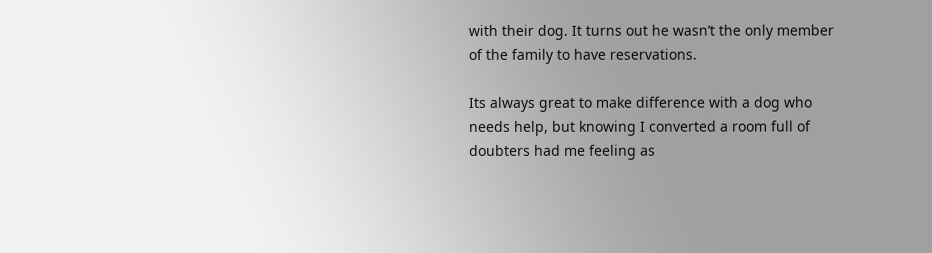with their dog. It turns out he wasn’t the only member of the family to have reservations.

Its always great to make difference with a dog who needs help, but knowing I converted a room full of doubters had me feeling as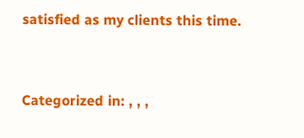satisfied as my clients this time.


Categorized in: , , ,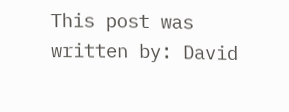This post was written by: David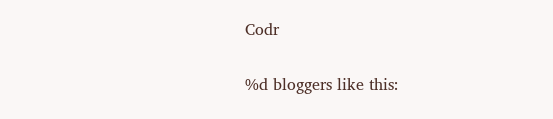Codr

%d bloggers like this: